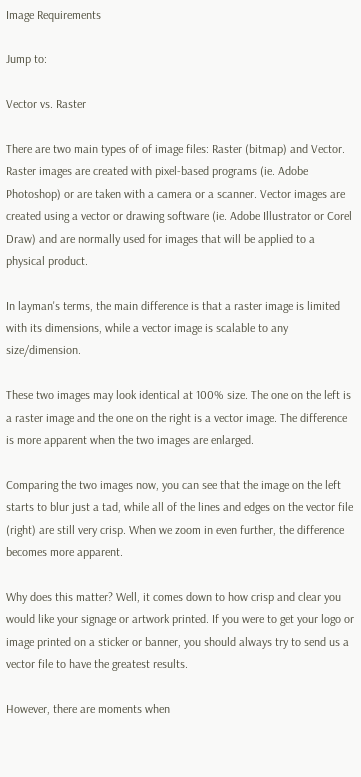Image Requirements

Jump to:

Vector vs. Raster

There are two main types of of image files: Raster (bitmap) and Vector. Raster images are created with pixel-based programs (ie. Adobe Photoshop) or are taken with a camera or a scanner. Vector images are created using a vector or drawing software (ie. Adobe Illustrator or Corel Draw) and are normally used for images that will be applied to a physical product.

In layman's terms, the main difference is that a raster image is limited with its dimensions, while a vector image is scalable to any size/dimension.

These two images may look identical at 100% size. The one on the left is a raster image and the one on the right is a vector image. The difference is more apparent when the two images are enlarged.

Comparing the two images now, you can see that the image on the left starts to blur just a tad, while all of the lines and edges on the vector file (right) are still very crisp. When we zoom in even further, the difference becomes more apparent.

Why does this matter? Well, it comes down to how crisp and clear you would like your signage or artwork printed. If you were to get your logo or image printed on a sticker or banner, you should always try to send us a vector file to have the greatest results.

However, there are moments when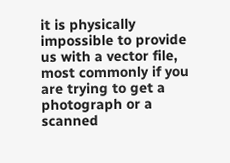it is physically impossible to provide us with a vector file, most commonly if you are trying to get a photograph or a scanned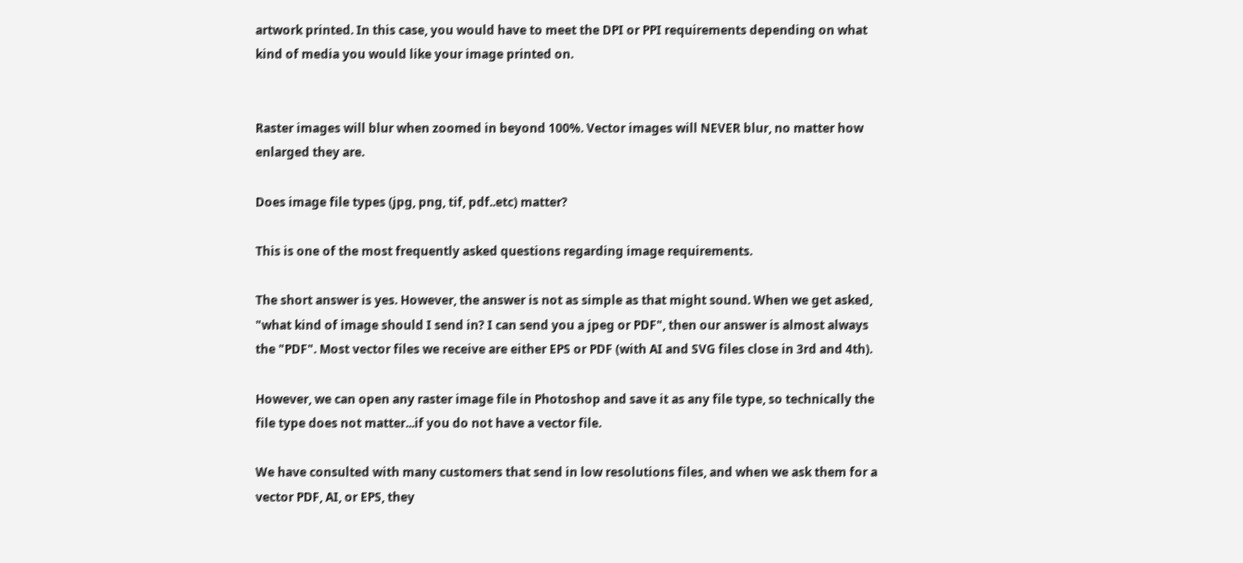artwork printed. In this case, you would have to meet the DPI or PPI requirements depending on what kind of media you would like your image printed on.


Raster images will blur when zoomed in beyond 100%. Vector images will NEVER blur, no matter how enlarged they are.

Does image file types (jpg, png, tif, pdf..etc) matter?

This is one of the most frequently asked questions regarding image requirements.

The short answer is yes. However, the answer is not as simple as that might sound. When we get asked, "what kind of image should I send in? I can send you a jpeg or PDF", then our answer is almost always the "PDF". Most vector files we receive are either EPS or PDF (with AI and SVG files close in 3rd and 4th).

However, we can open any raster image file in Photoshop and save it as any file type, so technically the file type does not matter...if you do not have a vector file.

We have consulted with many customers that send in low resolutions files, and when we ask them for a vector PDF, AI, or EPS, they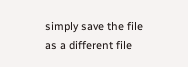simply save the file as a different file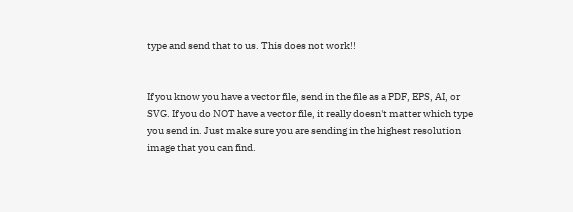type and send that to us. This does not work!!


If you know you have a vector file, send in the file as a PDF, EPS, AI, or SVG. If you do NOT have a vector file, it really doesn't matter which type you send in. Just make sure you are sending in the highest resolution image that you can find.